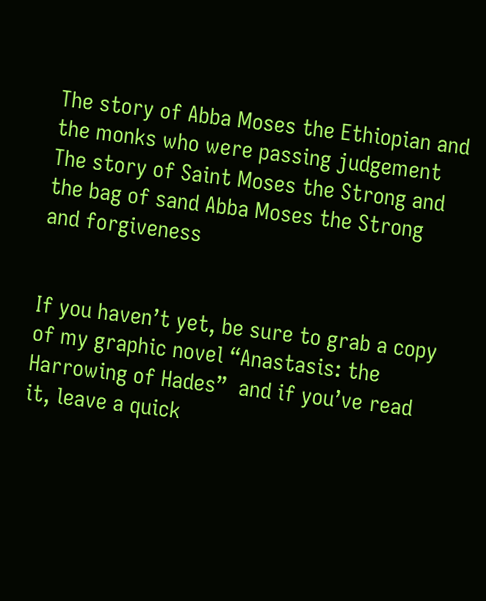The story of Abba Moses the Ethiopian and the monks who were passing judgement The story of Saint Moses the Strong and the bag of sand Abba Moses the Strong and forgiveness


If you haven’t yet, be sure to grab a copy of my graphic novel “Anastasis: the Harrowing of Hades”  and if you’ve read it, leave a quick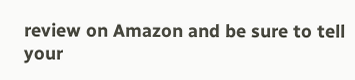review on Amazon and be sure to tell your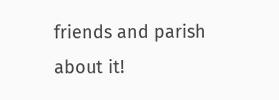friends and parish about it!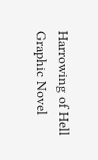Harrowing of Hell Graphic Novel